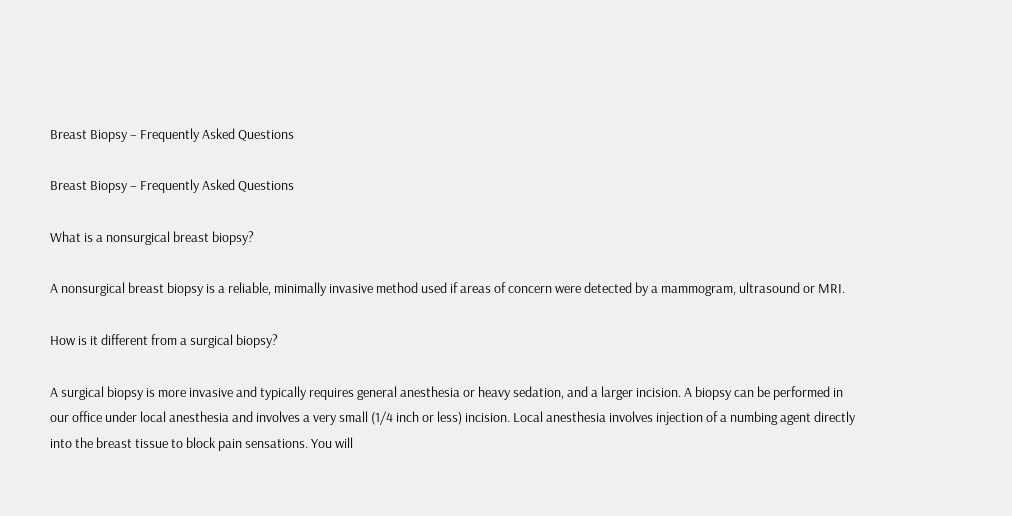Breast Biopsy – Frequently Asked Questions

Breast Biopsy – Frequently Asked Questions

What is a nonsurgical breast biopsy?

A nonsurgical breast biopsy is a reliable, minimally invasive method used if areas of concern were detected by a mammogram, ultrasound or MRI.

How is it different from a surgical biopsy?

A surgical biopsy is more invasive and typically requires general anesthesia or heavy sedation, and a larger incision. A biopsy can be performed in our office under local anesthesia and involves a very small (1/4 inch or less) incision. Local anesthesia involves injection of a numbing agent directly into the breast tissue to block pain sensations. You will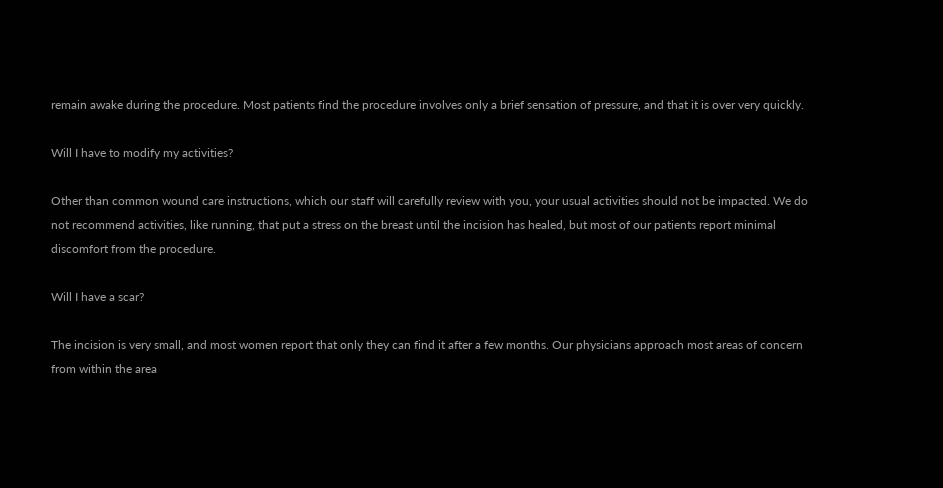remain awake during the procedure. Most patients find the procedure involves only a brief sensation of pressure, and that it is over very quickly.

Will I have to modify my activities?

Other than common wound care instructions, which our staff will carefully review with you, your usual activities should not be impacted. We do not recommend activities, like running, that put a stress on the breast until the incision has healed, but most of our patients report minimal discomfort from the procedure.

Will I have a scar?

The incision is very small, and most women report that only they can find it after a few months. Our physicians approach most areas of concern from within the area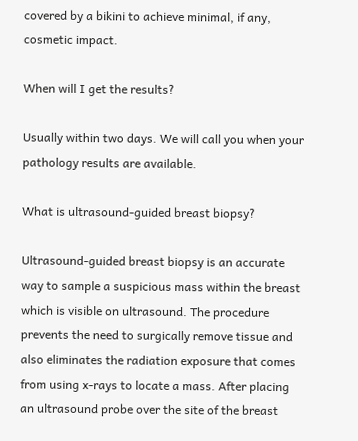covered by a bikini to achieve minimal, if any, cosmetic impact.

When will I get the results?

Usually within two days. We will call you when your pathology results are available.

What is ultrasound-guided breast biopsy?

Ultrasound-guided breast biopsy is an accurate way to sample a suspicious mass within the breast which is visible on ultrasound. The procedure prevents the need to surgically remove tissue and also eliminates the radiation exposure that comes from using x-rays to locate a mass. After placing an ultrasound probe over the site of the breast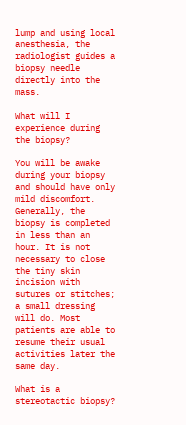lump and using local anesthesia, the radiologist guides a biopsy needle directly into the mass.

What will I experience during the biopsy?

You will be awake during your biopsy and should have only mild discomfort. Generally, the biopsy is completed in less than an hour. It is not necessary to close the tiny skin incision with sutures or stitches; a small dressing will do. Most patients are able to resume their usual activities later the same day.

What is a stereotactic biopsy?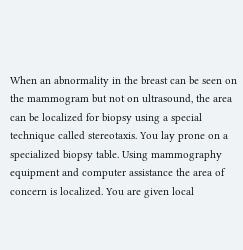When an abnormality in the breast can be seen on the mammogram but not on ultrasound, the area can be localized for biopsy using a special technique called stereotaxis. You lay prone on a specialized biopsy table. Using mammography equipment and computer assistance the area of concern is localized. You are given local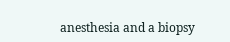anesthesia and a biopsy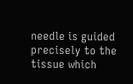needle is guided precisely to the tissue which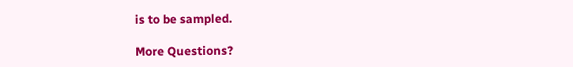is to be sampled.

More Questions?